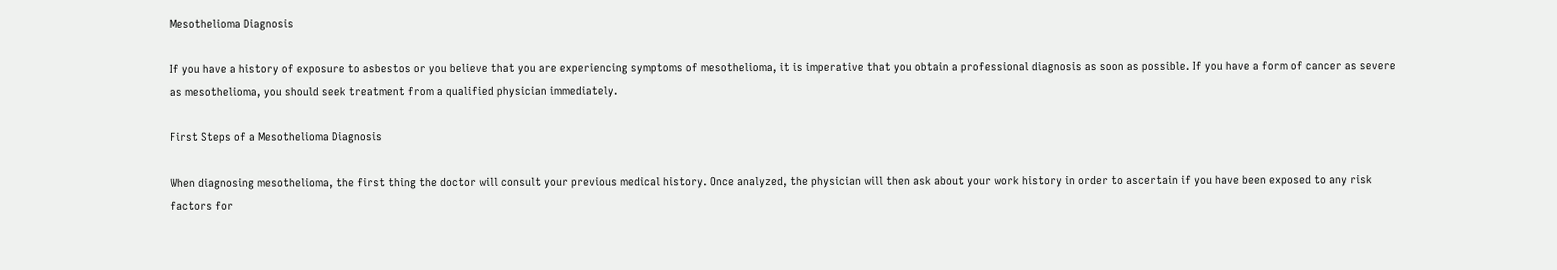Mesothelioma Diagnosis

If you have a history of exposure to asbestos or you believe that you are experiencing symptoms of mesothelioma, it is imperative that you obtain a professional diagnosis as soon as possible. If you have a form of cancer as severe as mesothelioma, you should seek treatment from a qualified physician immediately.

First Steps of a Mesothelioma Diagnosis

When diagnosing mesothelioma, the first thing the doctor will consult your previous medical history. Once analyzed, the physician will then ask about your work history in order to ascertain if you have been exposed to any risk factors for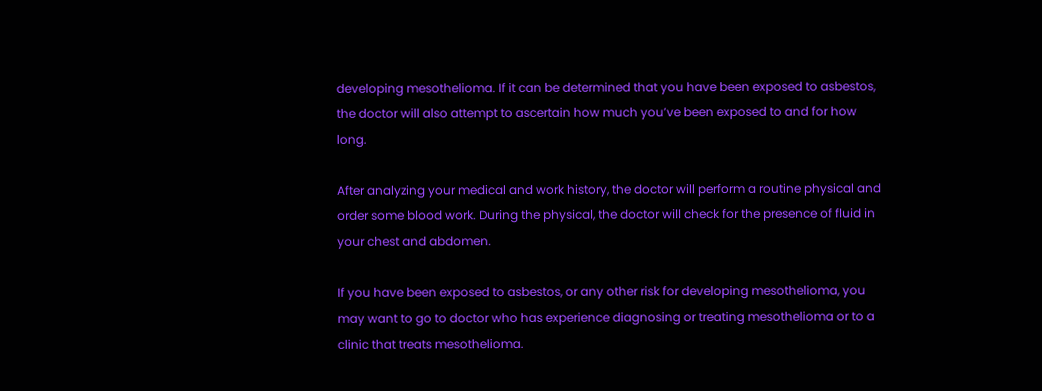developing mesothelioma. If it can be determined that you have been exposed to asbestos, the doctor will also attempt to ascertain how much you’ve been exposed to and for how long.

After analyzing your medical and work history, the doctor will perform a routine physical and order some blood work. During the physical, the doctor will check for the presence of fluid in your chest and abdomen.

If you have been exposed to asbestos, or any other risk for developing mesothelioma, you may want to go to doctor who has experience diagnosing or treating mesothelioma or to a clinic that treats mesothelioma.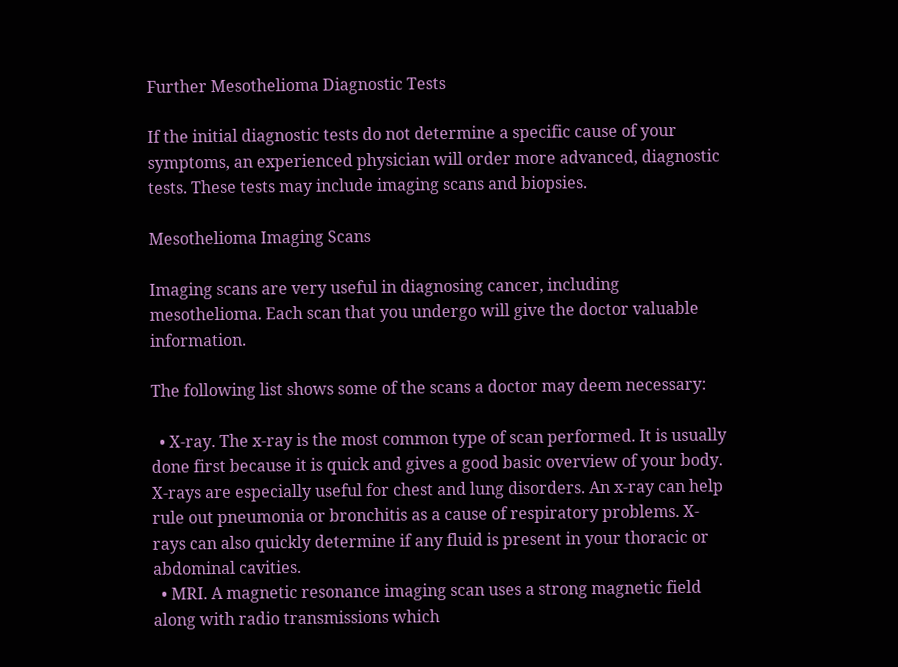Further Mesothelioma Diagnostic Tests

If the initial diagnostic tests do not determine a specific cause of your symptoms, an experienced physician will order more advanced, diagnostic tests. These tests may include imaging scans and biopsies.

Mesothelioma Imaging Scans

Imaging scans are very useful in diagnosing cancer, including mesothelioma. Each scan that you undergo will give the doctor valuable information.

The following list shows some of the scans a doctor may deem necessary:

  • X-ray. The x-ray is the most common type of scan performed. It is usually done first because it is quick and gives a good basic overview of your body. X-rays are especially useful for chest and lung disorders. An x-ray can help rule out pneumonia or bronchitis as a cause of respiratory problems. X-rays can also quickly determine if any fluid is present in your thoracic or abdominal cavities.
  • MRI. A magnetic resonance imaging scan uses a strong magnetic field along with radio transmissions which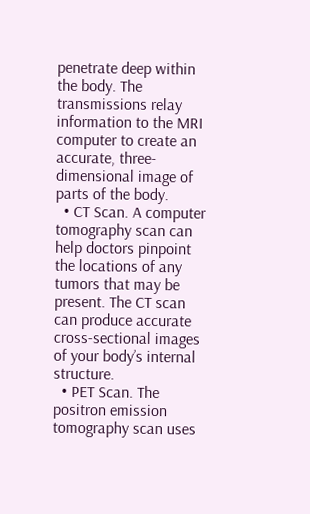penetrate deep within the body. The transmissions relay information to the MRI computer to create an accurate, three-dimensional image of parts of the body.
  • CT Scan. A computer tomography scan can help doctors pinpoint the locations of any tumors that may be present. The CT scan can produce accurate cross-sectional images of your body’s internal structure.
  • PET Scan. The positron emission tomography scan uses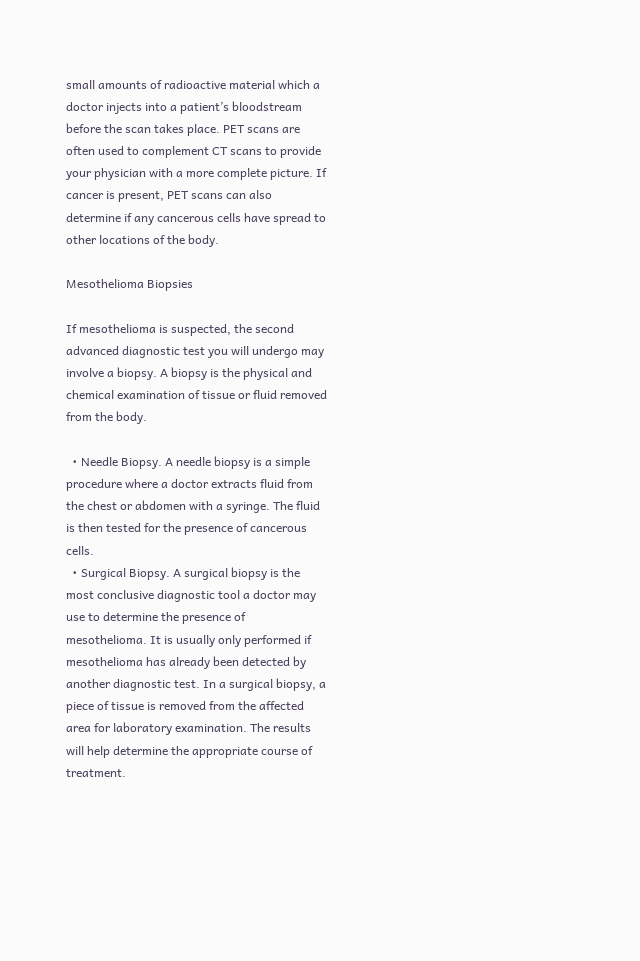small amounts of radioactive material which a doctor injects into a patient’s bloodstream before the scan takes place. PET scans are often used to complement CT scans to provide your physician with a more complete picture. If cancer is present, PET scans can also determine if any cancerous cells have spread to other locations of the body.

Mesothelioma Biopsies

If mesothelioma is suspected, the second advanced diagnostic test you will undergo may involve a biopsy. A biopsy is the physical and chemical examination of tissue or fluid removed from the body.

  • Needle Biopsy. A needle biopsy is a simple procedure where a doctor extracts fluid from the chest or abdomen with a syringe. The fluid is then tested for the presence of cancerous cells.
  • Surgical Biopsy. A surgical biopsy is the most conclusive diagnostic tool a doctor may use to determine the presence of mesothelioma. It is usually only performed if mesothelioma has already been detected by another diagnostic test. In a surgical biopsy, a piece of tissue is removed from the affected area for laboratory examination. The results will help determine the appropriate course of treatment.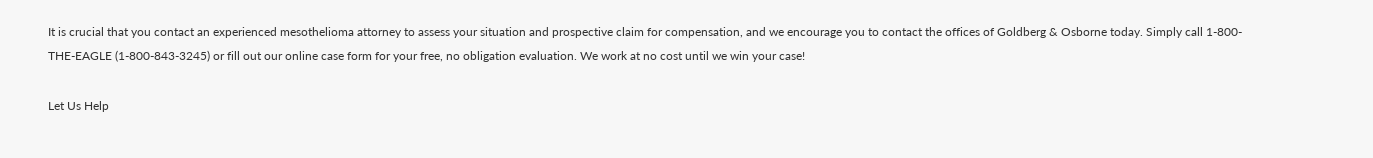It is crucial that you contact an experienced mesothelioma attorney to assess your situation and prospective claim for compensation, and we encourage you to contact the offices of Goldberg & Osborne today. Simply call 1-800-THE-EAGLE (1-800-843-3245) or fill out our online case form for your free, no obligation evaluation. We work at no cost until we win your case!

Let Us Help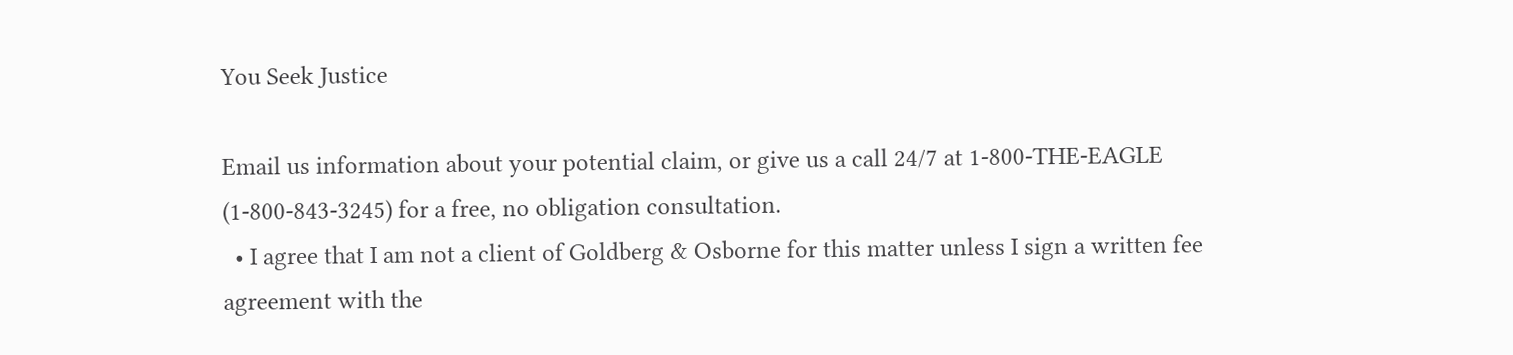You Seek Justice

Email us information about your potential claim, or give us a call 24/7 at 1-800-THE-EAGLE (1-800-843-3245) for a free, no obligation consultation.
  • I agree that I am not a client of Goldberg & Osborne for this matter unless I sign a written fee agreement with the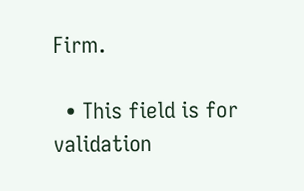Firm.

  • This field is for validation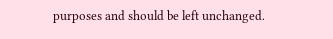purposes and should be left unchanged.